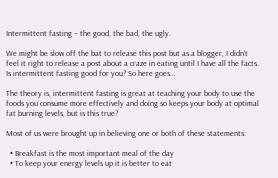Intermittent fasting – the good, the bad, the ugly.

We might be slow off the bat to release this post but as a blogger, I didn’t feel it right to release a post about a craze in eating until I have all the facts. Is intermittent fasting good for you? So here goes…

The theory is, intermittent fasting is great at teaching your body to use the foods you consume more effectively and doing so keeps your body at optimal fat burning levels, but is this true?

Most of us were brought up in believing one or both of these statements:

  • Breakfast is the most important meal of the day
  • To keep your energy levels up it is better to eat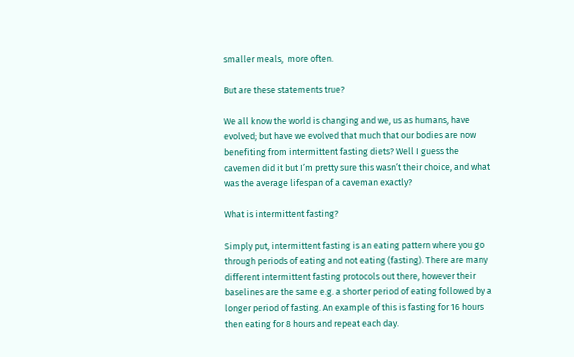smaller meals,  more often.

But are these statements true?

We all know the world is changing and we, us as humans, have evolved; but have we evolved that much that our bodies are now benefiting from intermittent fasting diets? Well I guess the cavemen did it but I’m pretty sure this wasn’t their choice, and what was the average lifespan of a caveman exactly?

What is intermittent fasting?

Simply put, intermittent fasting is an eating pattern where you go through periods of eating and not eating (fasting). There are many different intermittent fasting protocols out there, however their baselines are the same e.g. a shorter period of eating followed by a longer period of fasting. An example of this is fasting for 16 hours then eating for 8 hours and repeat each day.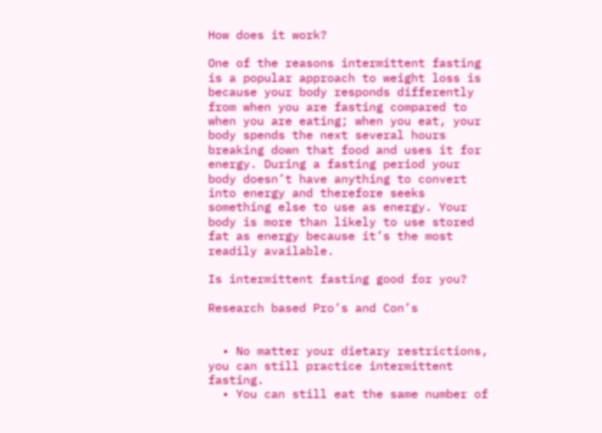How does it work?

One of the reasons intermittent fasting is a popular approach to weight loss is because your body responds differently from when you are fasting compared to when you are eating; when you eat, your body spends the next several hours breaking down that food and uses it for energy. During a fasting period your body doesn’t have anything to convert into energy and therefore seeks something else to use as energy. Your body is more than likely to use stored fat as energy because it’s the most readily available.

Is intermittent fasting good for you?

Research based Pro’s and Con’s


  • No matter your dietary restrictions, you can still practice intermittent fasting.
  • You can still eat the same number of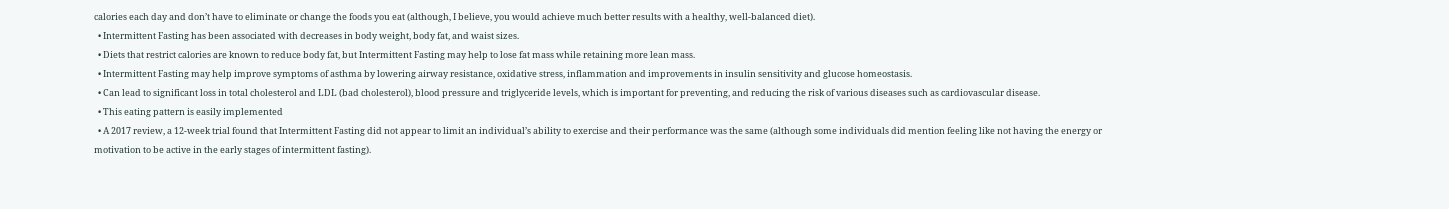calories each day and don’t have to eliminate or change the foods you eat (although, I believe, you would achieve much better results with a healthy, well-balanced diet).
  • Intermittent Fasting has been associated with decreases in body weight, body fat, and waist sizes.
  • Diets that restrict calories are known to reduce body fat, but Intermittent Fasting may help to lose fat mass while retaining more lean mass.
  • Intermittent Fasting may help improve symptoms of asthma by lowering airway resistance, oxidative stress, inflammation and improvements in insulin sensitivity and glucose homeostasis.
  • Can lead to significant loss in total cholesterol and LDL (bad cholesterol), blood pressure and triglyceride levels, which is important for preventing, and reducing the risk of various diseases such as cardiovascular disease.
  • This eating pattern is easily implemented
  • A 2017 review, a 12-week trial found that Intermittent Fasting did not appear to limit an individual’s ability to exercise and their performance was the same (although some individuals did mention feeling like not having the energy or motivation to be active in the early stages of intermittent fasting).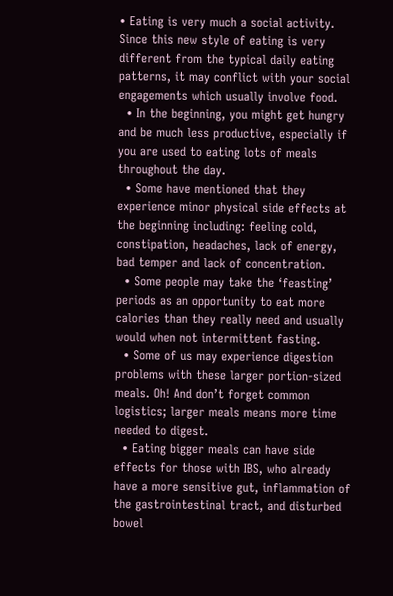• Eating is very much a social activity. Since this new style of eating is very different from the typical daily eating patterns, it may conflict with your social engagements which usually involve food.
  • In the beginning, you might get hungry and be much less productive, especially if you are used to eating lots of meals throughout the day.
  • Some have mentioned that they experience minor physical side effects at the beginning including: feeling cold, constipation, headaches, lack of energy, bad temper and lack of concentration.
  • Some people may take the ‘feasting’ periods as an opportunity to eat more calories than they really need and usually would when not intermittent fasting.
  • Some of us may experience digestion problems with these larger portion-sized meals. Oh! And don’t forget common logistics; larger meals means more time needed to digest.
  • Eating bigger meals can have side effects for those with IBS, who already have a more sensitive gut, inflammation of the gastrointestinal tract, and disturbed bowel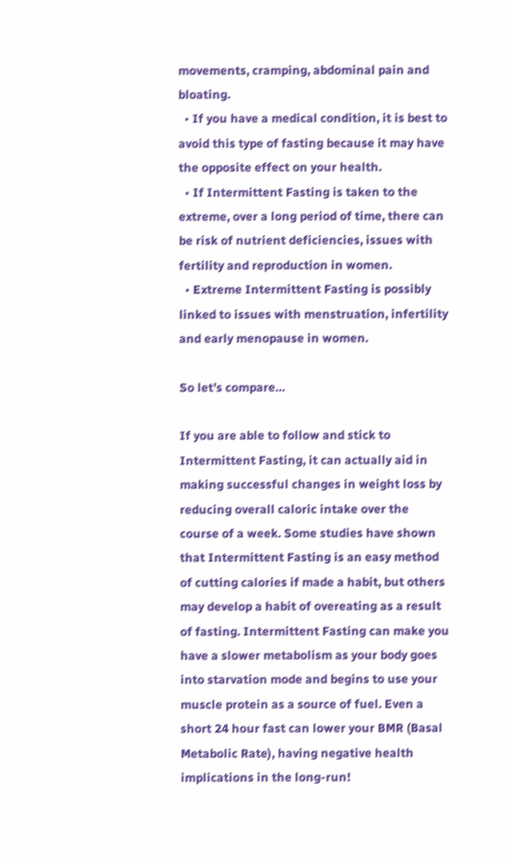movements, cramping, abdominal pain and bloating.
  • If you have a medical condition, it is best to avoid this type of fasting because it may have the opposite effect on your health.
  • If Intermittent Fasting is taken to the extreme, over a long period of time, there can be risk of nutrient deficiencies, issues with fertility and reproduction in women.
  • Extreme Intermittent Fasting is possibly linked to issues with menstruation, infertility and early menopause in women.

So let’s compare…

If you are able to follow and stick to Intermittent Fasting, it can actually aid in making successful changes in weight loss by reducing overall caloric intake over the course of a week. Some studies have shown that Intermittent Fasting is an easy method of cutting calories if made a habit, but others may develop a habit of overeating as a result of fasting. Intermittent Fasting can make you have a slower metabolism as your body goes into starvation mode and begins to use your muscle protein as a source of fuel. Even a short 24 hour fast can lower your BMR (Basal Metabolic Rate), having negative health implications in the long-run!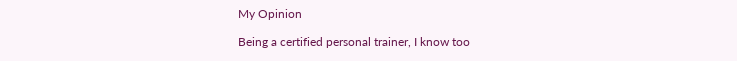My Opinion

Being a certified personal trainer, I know too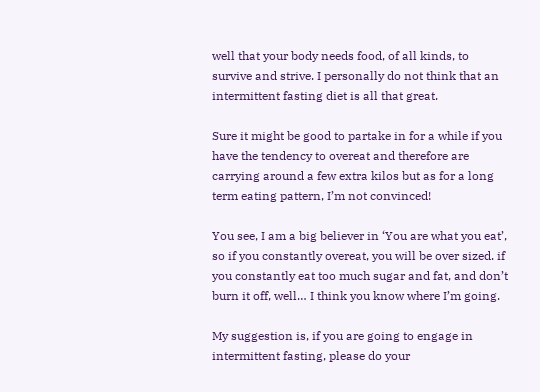well that your body needs food, of all kinds, to survive and strive. I personally do not think that an intermittent fasting diet is all that great.

Sure it might be good to partake in for a while if you have the tendency to overeat and therefore are carrying around a few extra kilos but as for a long term eating pattern, I’m not convinced!

You see, I am a big believer in ‘You are what you eat’, so if you constantly overeat, you will be over sized. if you constantly eat too much sugar and fat, and don’t burn it off, well… I think you know where I’m going.

My suggestion is, if you are going to engage in intermittent fasting, please do your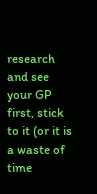research and see your GP first, stick to it (or it is a waste of time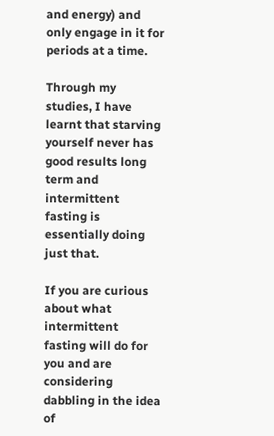and energy) and only engage in it for periods at a time.

Through my studies, I have learnt that starving yourself never has good results long term and intermittent fasting is essentially doing just that.

If you are curious about what intermittent fasting will do for you and are considering dabbling in the idea of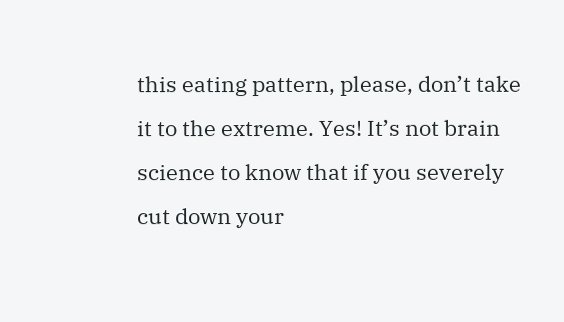this eating pattern, please, don’t take it to the extreme. Yes! It’s not brain science to know that if you severely cut down your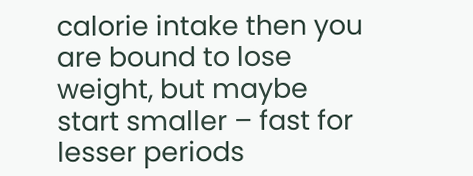calorie intake then you are bound to lose weight, but maybe start smaller – fast for lesser periods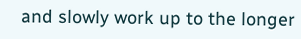and slowly work up to the longer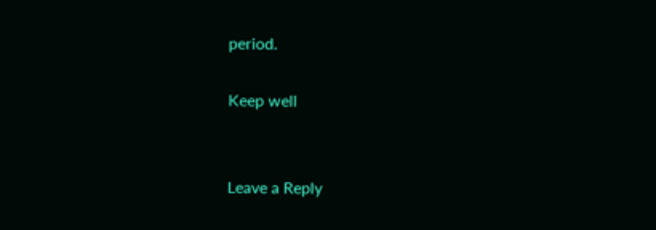period.

Keep well


Leave a Reply